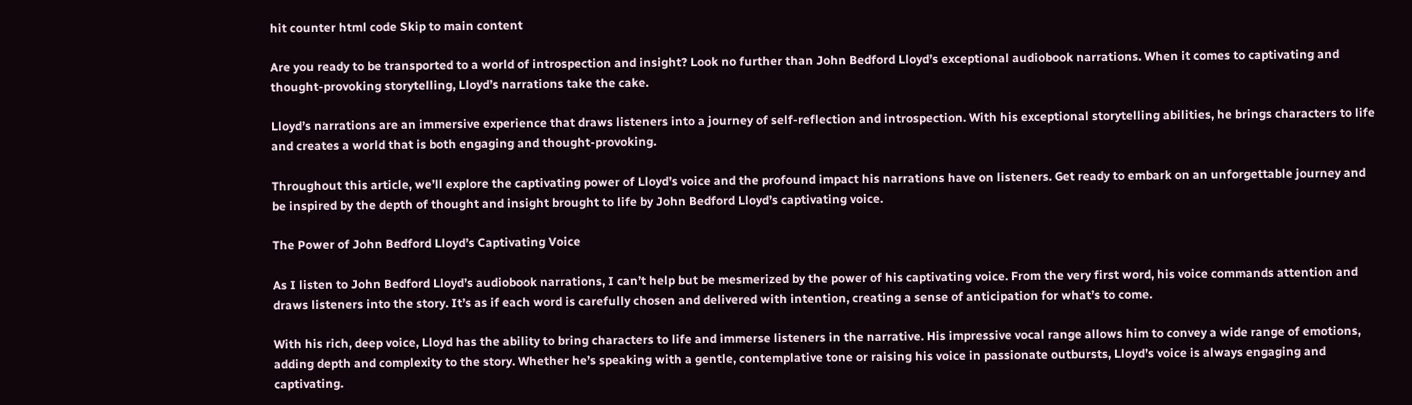hit counter html code Skip to main content

Are you ready to be transported to a world of introspection and insight? Look no further than John Bedford Lloyd’s exceptional audiobook narrations. When it comes to captivating and thought-provoking storytelling, Lloyd’s narrations take the cake.

Lloyd’s narrations are an immersive experience that draws listeners into a journey of self-reflection and introspection. With his exceptional storytelling abilities, he brings characters to life and creates a world that is both engaging and thought-provoking.

Throughout this article, we’ll explore the captivating power of Lloyd’s voice and the profound impact his narrations have on listeners. Get ready to embark on an unforgettable journey and be inspired by the depth of thought and insight brought to life by John Bedford Lloyd’s captivating voice.

The Power of John Bedford Lloyd’s Captivating Voice

As I listen to John Bedford Lloyd’s audiobook narrations, I can’t help but be mesmerized by the power of his captivating voice. From the very first word, his voice commands attention and draws listeners into the story. It’s as if each word is carefully chosen and delivered with intention, creating a sense of anticipation for what’s to come.

With his rich, deep voice, Lloyd has the ability to bring characters to life and immerse listeners in the narrative. His impressive vocal range allows him to convey a wide range of emotions, adding depth and complexity to the story. Whether he’s speaking with a gentle, contemplative tone or raising his voice in passionate outbursts, Lloyd’s voice is always engaging and captivating.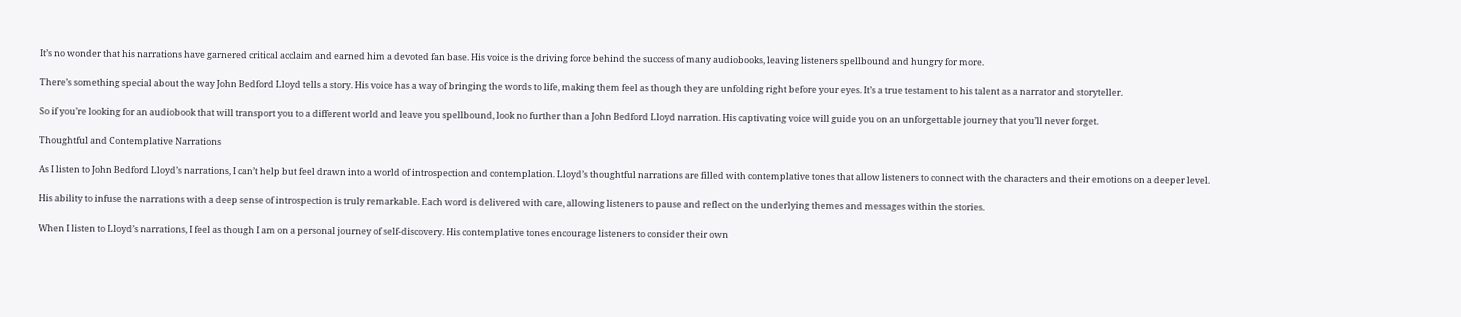It’s no wonder that his narrations have garnered critical acclaim and earned him a devoted fan base. His voice is the driving force behind the success of many audiobooks, leaving listeners spellbound and hungry for more.

There’s something special about the way John Bedford Lloyd tells a story. His voice has a way of bringing the words to life, making them feel as though they are unfolding right before your eyes. It’s a true testament to his talent as a narrator and storyteller.

So if you’re looking for an audiobook that will transport you to a different world and leave you spellbound, look no further than a John Bedford Lloyd narration. His captivating voice will guide you on an unforgettable journey that you’ll never forget.

Thoughtful and Contemplative Narrations

As I listen to John Bedford Lloyd’s narrations, I can’t help but feel drawn into a world of introspection and contemplation. Lloyd’s thoughtful narrations are filled with contemplative tones that allow listeners to connect with the characters and their emotions on a deeper level.

His ability to infuse the narrations with a deep sense of introspection is truly remarkable. Each word is delivered with care, allowing listeners to pause and reflect on the underlying themes and messages within the stories.

When I listen to Lloyd’s narrations, I feel as though I am on a personal journey of self-discovery. His contemplative tones encourage listeners to consider their own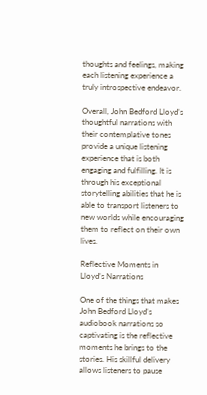thoughts and feelings, making each listening experience a truly introspective endeavor.

Overall, John Bedford Lloyd’s thoughtful narrations with their contemplative tones provide a unique listening experience that is both engaging and fulfilling. It is through his exceptional storytelling abilities that he is able to transport listeners to new worlds while encouraging them to reflect on their own lives.

Reflective Moments in Lloyd’s Narrations

One of the things that makes John Bedford Lloyd’s audiobook narrations so captivating is the reflective moments he brings to the stories. His skillful delivery allows listeners to pause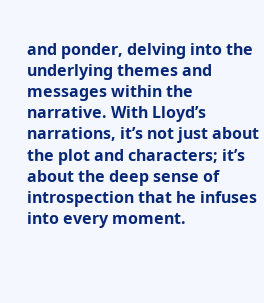and ponder, delving into the underlying themes and messages within the narrative. With Lloyd’s narrations, it’s not just about the plot and characters; it’s about the deep sense of introspection that he infuses into every moment.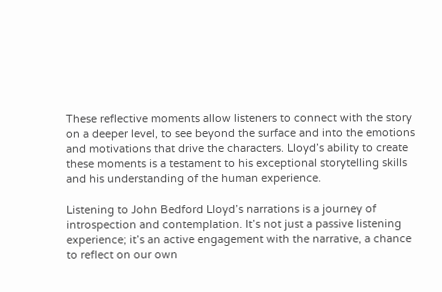These reflective moments allow listeners to connect with the story on a deeper level, to see beyond the surface and into the emotions and motivations that drive the characters. Lloyd’s ability to create these moments is a testament to his exceptional storytelling skills and his understanding of the human experience.

Listening to John Bedford Lloyd’s narrations is a journey of introspection and contemplation. It’s not just a passive listening experience; it’s an active engagement with the narrative, a chance to reflect on our own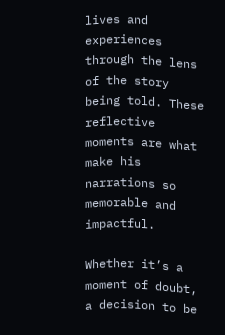lives and experiences through the lens of the story being told. These reflective moments are what make his narrations so memorable and impactful.

Whether it’s a moment of doubt, a decision to be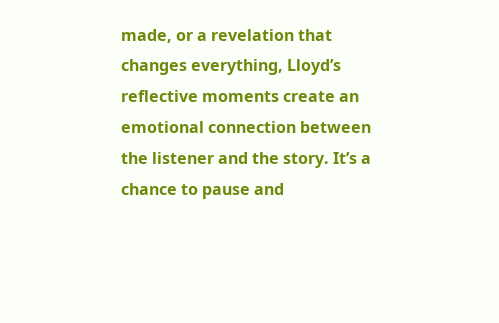made, or a revelation that changes everything, Lloyd’s reflective moments create an emotional connection between the listener and the story. It’s a chance to pause and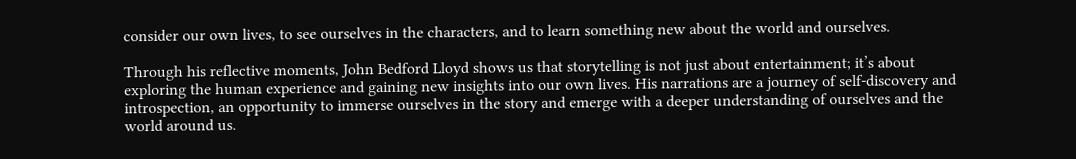consider our own lives, to see ourselves in the characters, and to learn something new about the world and ourselves.

Through his reflective moments, John Bedford Lloyd shows us that storytelling is not just about entertainment; it’s about exploring the human experience and gaining new insights into our own lives. His narrations are a journey of self-discovery and introspection, an opportunity to immerse ourselves in the story and emerge with a deeper understanding of ourselves and the world around us.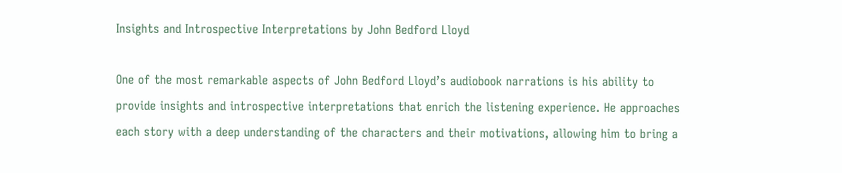Insights and Introspective Interpretations by John Bedford Lloyd

One of the most remarkable aspects of John Bedford Lloyd’s audiobook narrations is his ability to provide insights and introspective interpretations that enrich the listening experience. He approaches each story with a deep understanding of the characters and their motivations, allowing him to bring a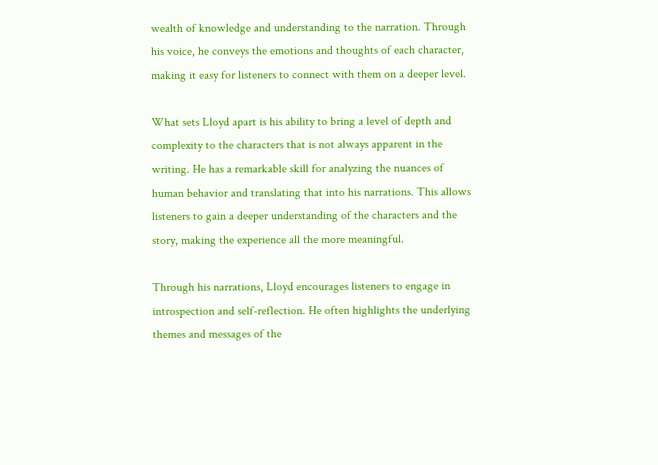wealth of knowledge and understanding to the narration. Through his voice, he conveys the emotions and thoughts of each character, making it easy for listeners to connect with them on a deeper level.

What sets Lloyd apart is his ability to bring a level of depth and complexity to the characters that is not always apparent in the writing. He has a remarkable skill for analyzing the nuances of human behavior and translating that into his narrations. This allows listeners to gain a deeper understanding of the characters and the story, making the experience all the more meaningful.

Through his narrations, Lloyd encourages listeners to engage in introspection and self-reflection. He often highlights the underlying themes and messages of the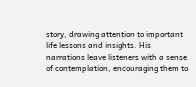story, drawing attention to important life lessons and insights. His narrations leave listeners with a sense of contemplation, encouraging them to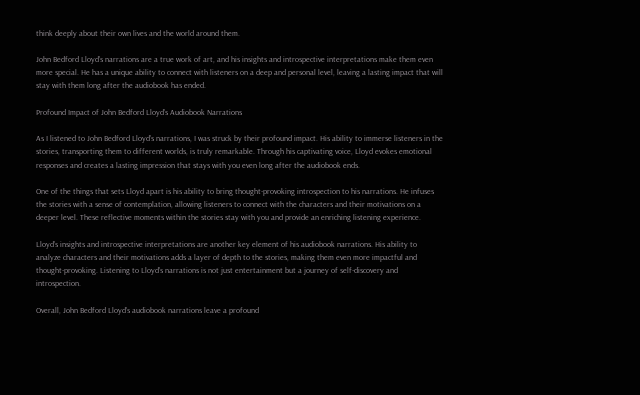think deeply about their own lives and the world around them.

John Bedford Lloyd’s narrations are a true work of art, and his insights and introspective interpretations make them even more special. He has a unique ability to connect with listeners on a deep and personal level, leaving a lasting impact that will stay with them long after the audiobook has ended.

Profound Impact of John Bedford Lloyd’s Audiobook Narrations

As I listened to John Bedford Lloyd’s narrations, I was struck by their profound impact. His ability to immerse listeners in the stories, transporting them to different worlds, is truly remarkable. Through his captivating voice, Lloyd evokes emotional responses and creates a lasting impression that stays with you even long after the audiobook ends.

One of the things that sets Lloyd apart is his ability to bring thought-provoking introspection to his narrations. He infuses the stories with a sense of contemplation, allowing listeners to connect with the characters and their motivations on a deeper level. These reflective moments within the stories stay with you and provide an enriching listening experience.

Lloyd’s insights and introspective interpretations are another key element of his audiobook narrations. His ability to analyze characters and their motivations adds a layer of depth to the stories, making them even more impactful and thought-provoking. Listening to Lloyd’s narrations is not just entertainment but a journey of self-discovery and introspection.

Overall, John Bedford Lloyd’s audiobook narrations leave a profound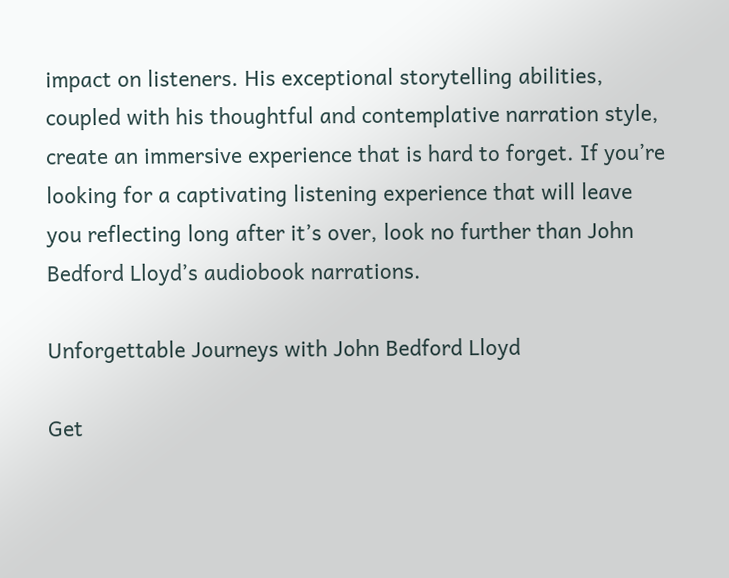impact on listeners. His exceptional storytelling abilities, coupled with his thoughtful and contemplative narration style, create an immersive experience that is hard to forget. If you’re looking for a captivating listening experience that will leave you reflecting long after it’s over, look no further than John Bedford Lloyd’s audiobook narrations.

Unforgettable Journeys with John Bedford Lloyd

Get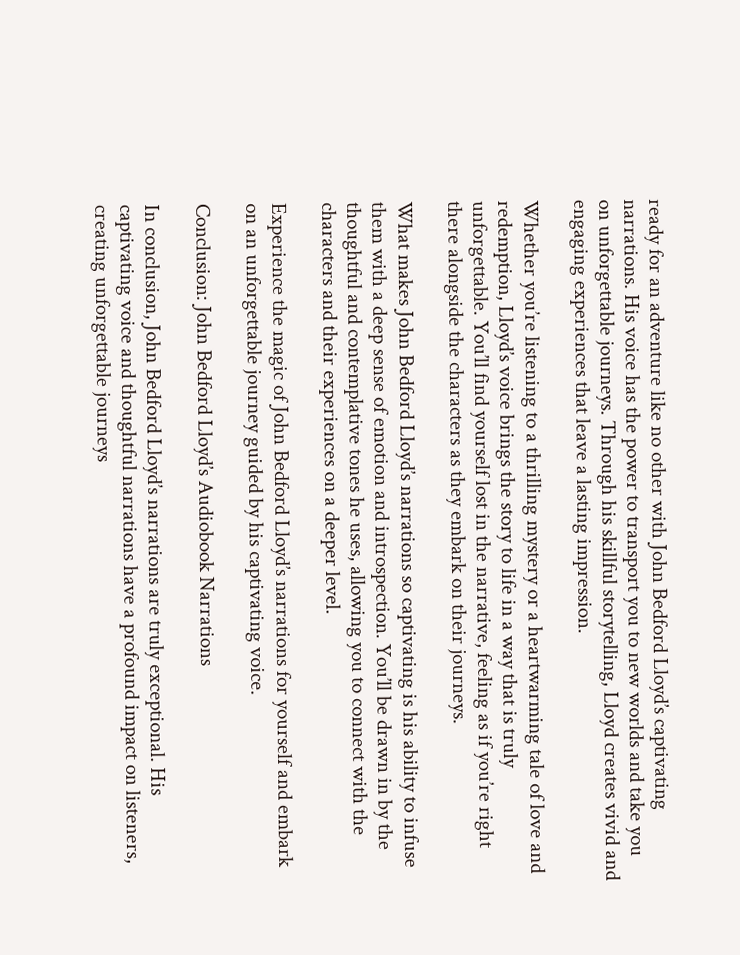ready for an adventure like no other with John Bedford Lloyd’s captivating narrations. His voice has the power to transport you to new worlds and take you on unforgettable journeys. Through his skillful storytelling, Lloyd creates vivid and engaging experiences that leave a lasting impression.

Whether you’re listening to a thrilling mystery or a heartwarming tale of love and redemption, Lloyd’s voice brings the story to life in a way that is truly unforgettable. You’ll find yourself lost in the narrative, feeling as if you’re right there alongside the characters as they embark on their journeys.

What makes John Bedford Lloyd’s narrations so captivating is his ability to infuse them with a deep sense of emotion and introspection. You’ll be drawn in by the thoughtful and contemplative tones he uses, allowing you to connect with the characters and their experiences on a deeper level.

Experience the magic of John Bedford Lloyd’s narrations for yourself and embark on an unforgettable journey guided by his captivating voice.

Conclusion: John Bedford Lloyd’s Audiobook Narrations

In conclusion, John Bedford Lloyd’s narrations are truly exceptional. His captivating voice and thoughtful narrations have a profound impact on listeners, creating unforgettable journeys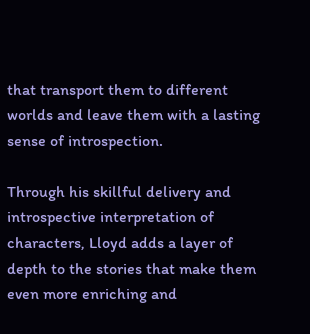that transport them to different worlds and leave them with a lasting sense of introspection.

Through his skillful delivery and introspective interpretation of characters, Lloyd adds a layer of depth to the stories that make them even more enriching and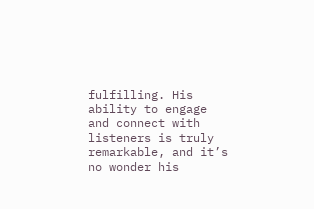fulfilling. His ability to engage and connect with listeners is truly remarkable, and it’s no wonder his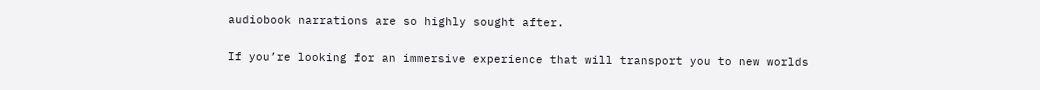audiobook narrations are so highly sought after.

If you’re looking for an immersive experience that will transport you to new worlds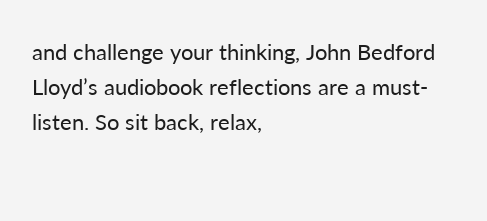and challenge your thinking, John Bedford Lloyd’s audiobook reflections are a must-listen. So sit back, relax,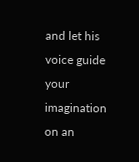and let his voice guide your imagination on an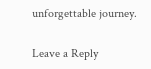unforgettable journey.

Leave a Reply